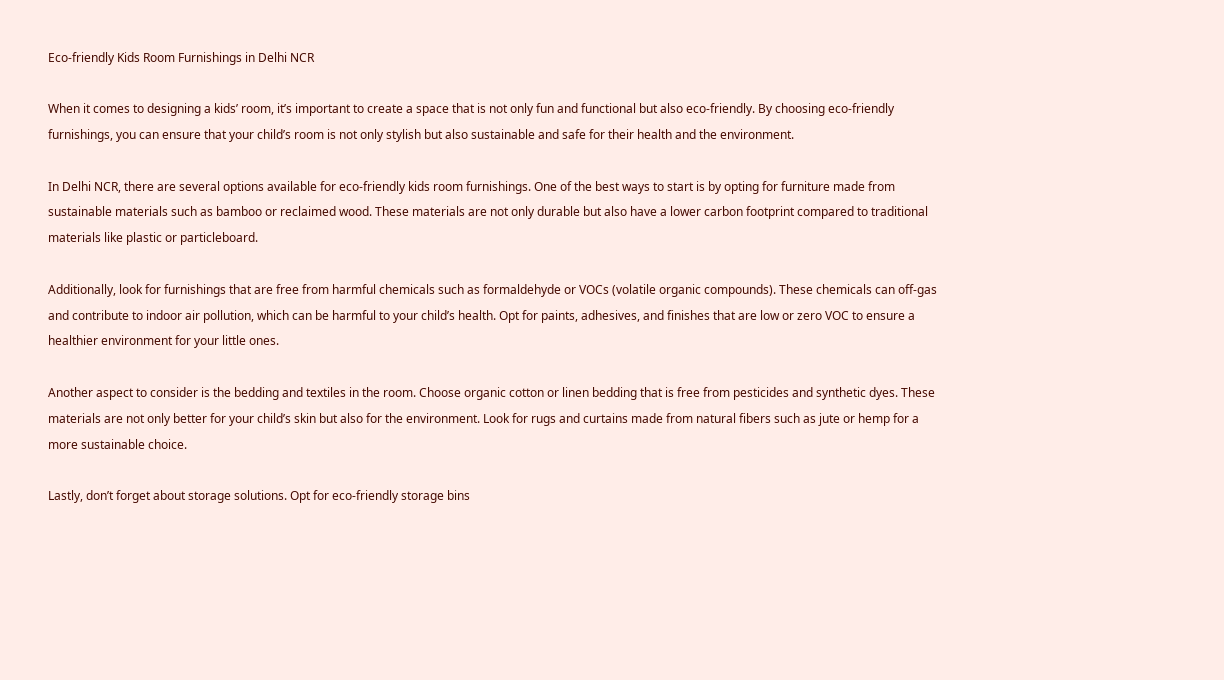Eco-friendly Kids Room Furnishings in Delhi NCR

When it comes to designing a kids’ room, it’s important to create a space that is not only fun and functional but also eco-friendly. By choosing eco-friendly furnishings, you can ensure that your child’s room is not only stylish but also sustainable and safe for their health and the environment.

In Delhi NCR, there are several options available for eco-friendly kids room furnishings. One of the best ways to start is by opting for furniture made from sustainable materials such as bamboo or reclaimed wood. These materials are not only durable but also have a lower carbon footprint compared to traditional materials like plastic or particleboard.

Additionally, look for furnishings that are free from harmful chemicals such as formaldehyde or VOCs (volatile organic compounds). These chemicals can off-gas and contribute to indoor air pollution, which can be harmful to your child’s health. Opt for paints, adhesives, and finishes that are low or zero VOC to ensure a healthier environment for your little ones.

Another aspect to consider is the bedding and textiles in the room. Choose organic cotton or linen bedding that is free from pesticides and synthetic dyes. These materials are not only better for your child’s skin but also for the environment. Look for rugs and curtains made from natural fibers such as jute or hemp for a more sustainable choice.

Lastly, don’t forget about storage solutions. Opt for eco-friendly storage bins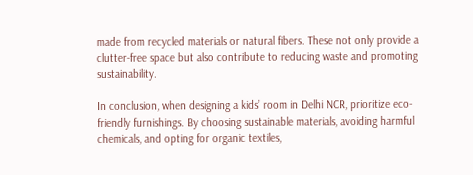made from recycled materials or natural fibers. These not only provide a clutter-free space but also contribute to reducing waste and promoting sustainability.

In conclusion, when designing a kids’ room in Delhi NCR, prioritize eco-friendly furnishings. By choosing sustainable materials, avoiding harmful chemicals, and opting for organic textiles,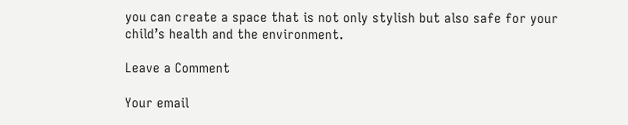you can create a space that is not only stylish but also safe for your child’s health and the environment.

Leave a Comment

Your email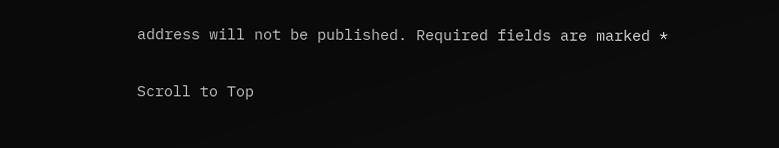address will not be published. Required fields are marked *

Scroll to Top